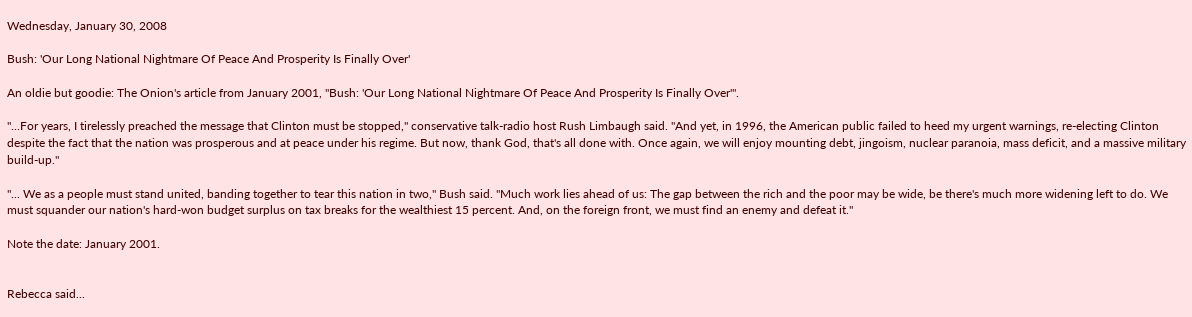Wednesday, January 30, 2008

Bush: 'Our Long National Nightmare Of Peace And Prosperity Is Finally Over'

An oldie but goodie: The Onion's article from January 2001, "Bush: 'Our Long National Nightmare Of Peace And Prosperity Is Finally Over'".

"...For years, I tirelessly preached the message that Clinton must be stopped," conservative talk-radio host Rush Limbaugh said. "And yet, in 1996, the American public failed to heed my urgent warnings, re-electing Clinton despite the fact that the nation was prosperous and at peace under his regime. But now, thank God, that's all done with. Once again, we will enjoy mounting debt, jingoism, nuclear paranoia, mass deficit, and a massive military build-up."

"... We as a people must stand united, banding together to tear this nation in two," Bush said. "Much work lies ahead of us: The gap between the rich and the poor may be wide, be there's much more widening left to do. We must squander our nation's hard-won budget surplus on tax breaks for the wealthiest 15 percent. And, on the foreign front, we must find an enemy and defeat it."

Note the date: January 2001.


Rebecca said...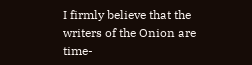I firmly believe that the writers of the Onion are time-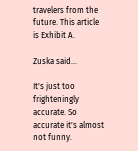travelers from the future. This article is Exhibit A.

Zuska said...

It's just too frighteningly accurate. So accurate it's almost not funny.